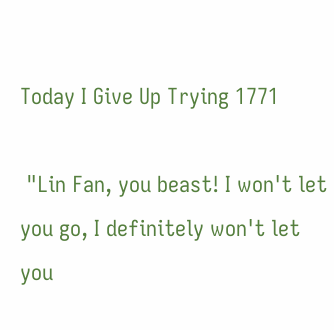Today I Give Up Trying 1771

 "Lin Fan, you beast! I won't let you go, I definitely won't let you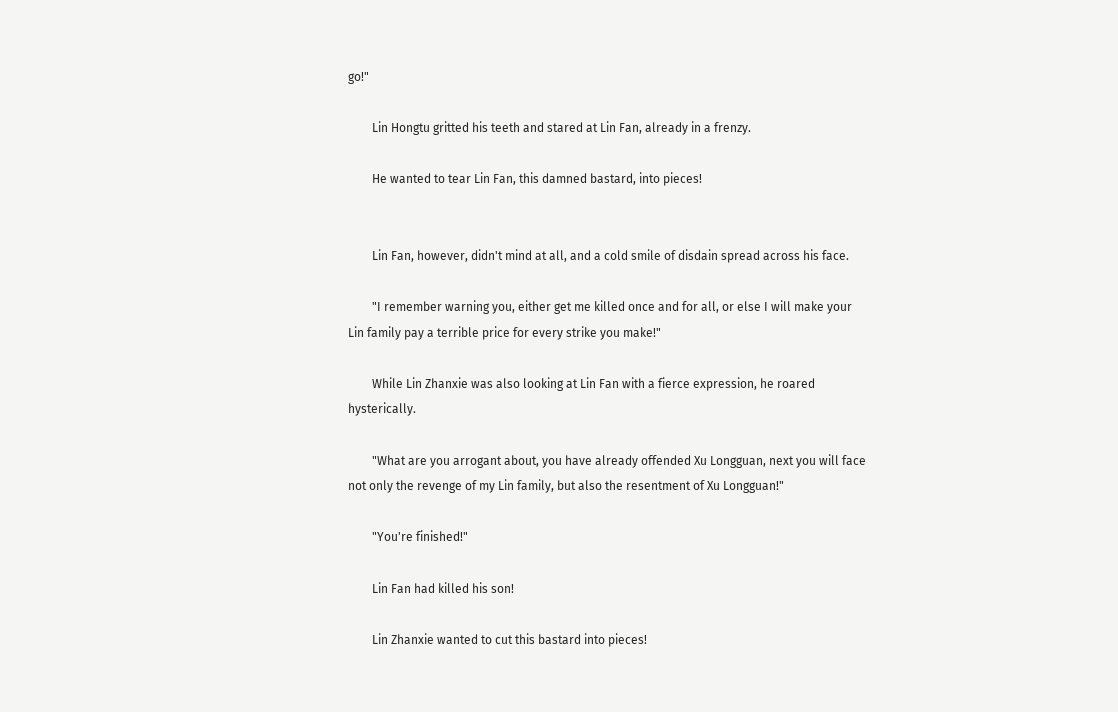go!"

        Lin Hongtu gritted his teeth and stared at Lin Fan, already in a frenzy.

        He wanted to tear Lin Fan, this damned bastard, into pieces!


        Lin Fan, however, didn't mind at all, and a cold smile of disdain spread across his face.

        "I remember warning you, either get me killed once and for all, or else I will make your Lin family pay a terrible price for every strike you make!"

        While Lin Zhanxie was also looking at Lin Fan with a fierce expression, he roared hysterically.

        "What are you arrogant about, you have already offended Xu Longguan, next you will face not only the revenge of my Lin family, but also the resentment of Xu Longguan!"

        "You're finished!"

        Lin Fan had killed his son!

        Lin Zhanxie wanted to cut this bastard into pieces!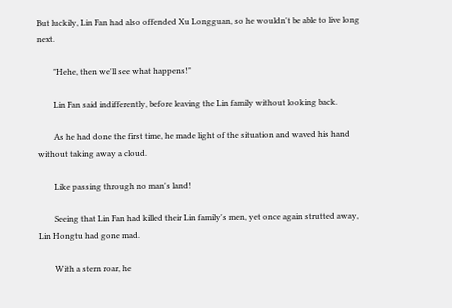But luckily, Lin Fan had also offended Xu Longguan, so he wouldn't be able to live long next.

        "Hehe, then we'll see what happens!"

        Lin Fan said indifferently, before leaving the Lin family without looking back.

        As he had done the first time, he made light of the situation and waved his hand without taking away a cloud.

        Like passing through no man's land!

        Seeing that Lin Fan had killed their Lin family's men, yet once again strutted away, Lin Hongtu had gone mad.

        With a stern roar, he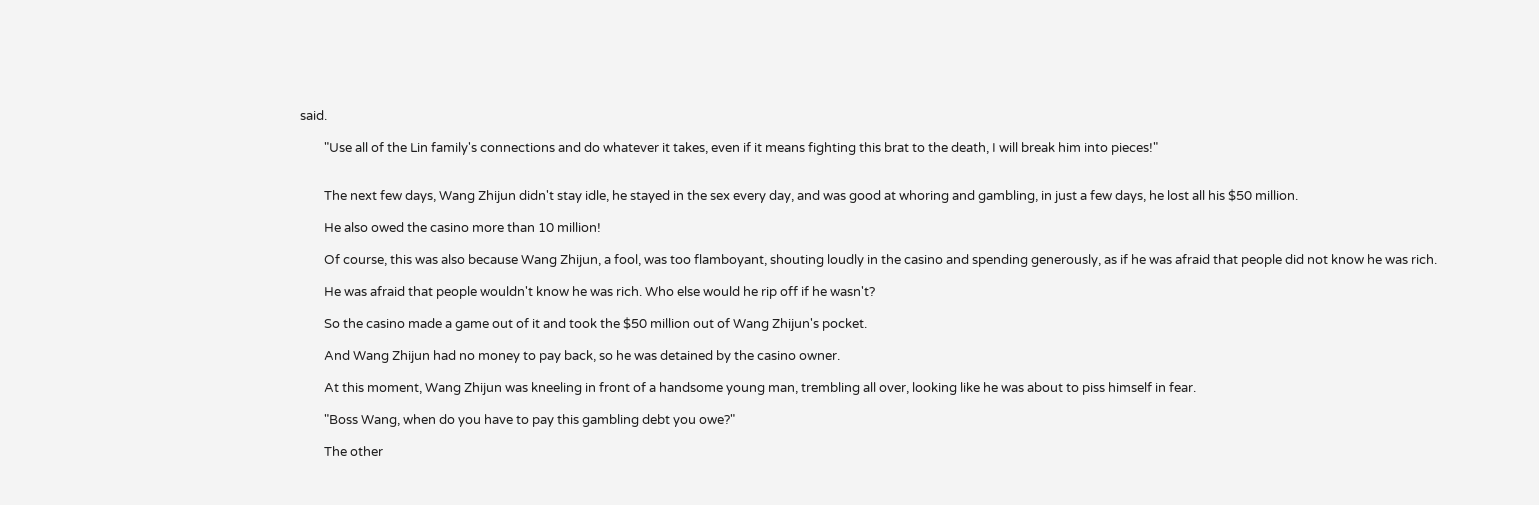said.

        "Use all of the Lin family's connections and do whatever it takes, even if it means fighting this brat to the death, I will break him into pieces!"


        The next few days, Wang Zhijun didn't stay idle, he stayed in the sex every day, and was good at whoring and gambling, in just a few days, he lost all his $50 million.

        He also owed the casino more than 10 million!

        Of course, this was also because Wang Zhijun, a fool, was too flamboyant, shouting loudly in the casino and spending generously, as if he was afraid that people did not know he was rich.

        He was afraid that people wouldn't know he was rich. Who else would he rip off if he wasn't?

        So the casino made a game out of it and took the $50 million out of Wang Zhijun's pocket.

        And Wang Zhijun had no money to pay back, so he was detained by the casino owner.

        At this moment, Wang Zhijun was kneeling in front of a handsome young man, trembling all over, looking like he was about to piss himself in fear.

        "Boss Wang, when do you have to pay this gambling debt you owe?"

        The other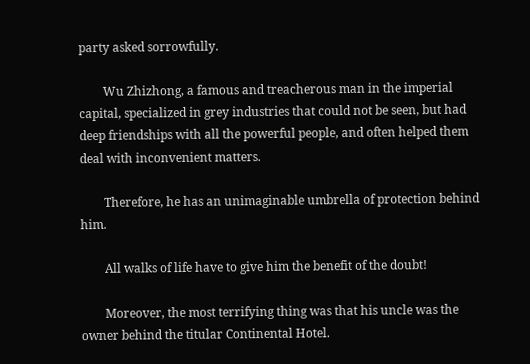party asked sorrowfully.

        Wu Zhizhong, a famous and treacherous man in the imperial capital, specialized in grey industries that could not be seen, but had deep friendships with all the powerful people, and often helped them deal with inconvenient matters.

        Therefore, he has an unimaginable umbrella of protection behind him.

        All walks of life have to give him the benefit of the doubt!

        Moreover, the most terrifying thing was that his uncle was the owner behind the titular Continental Hotel.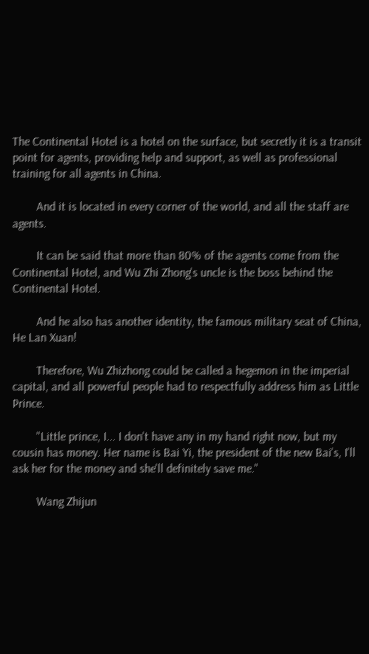The Continental Hotel is a hotel on the surface, but secretly it is a transit point for agents, providing help and support, as well as professional training for all agents in China.

        And it is located in every corner of the world, and all the staff are agents.

        It can be said that more than 80% of the agents come from the Continental Hotel, and Wu Zhi Zhong's uncle is the boss behind the Continental Hotel.

        And he also has another identity, the famous military seat of China, He Lan Xuan!

        Therefore, Wu Zhizhong could be called a hegemon in the imperial capital, and all powerful people had to respectfully address him as Little Prince.

        "Little prince, I... I don't have any in my hand right now, but my cousin has money. Her name is Bai Yi, the president of the new Bai's, I'll ask her for the money and she'll definitely save me."

        Wang Zhijun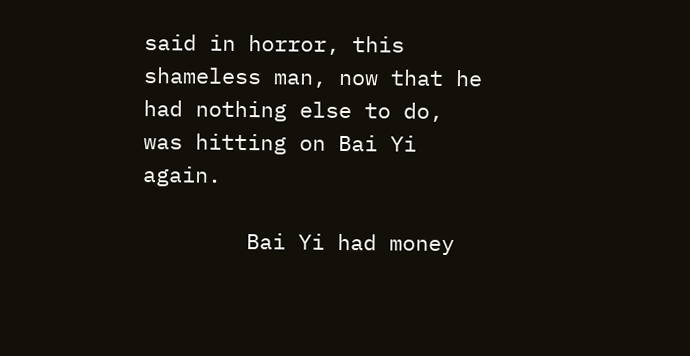said in horror, this shameless man, now that he had nothing else to do, was hitting on Bai Yi again.

        Bai Yi had money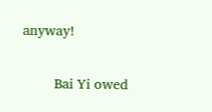anyway!

        Bai Yi owed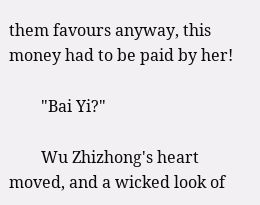them favours anyway, this money had to be paid by her!

        "Bai Yi?"

        Wu Zhizhong's heart moved, and a wicked look of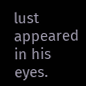lust appeared in his eyes.